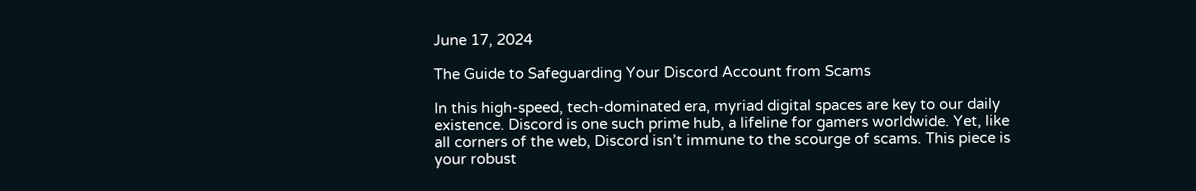June 17, 2024

The Guide to Safeguarding Your Discord Account from Scams

In this high-speed, tech-dominated era, myriad digital spaces are key to our daily existence. Discord is one such prime hub, a lifeline for gamers worldwide. Yet, like all corners of the web, Discord isn’t immune to the scourge of scams. This piece is your robust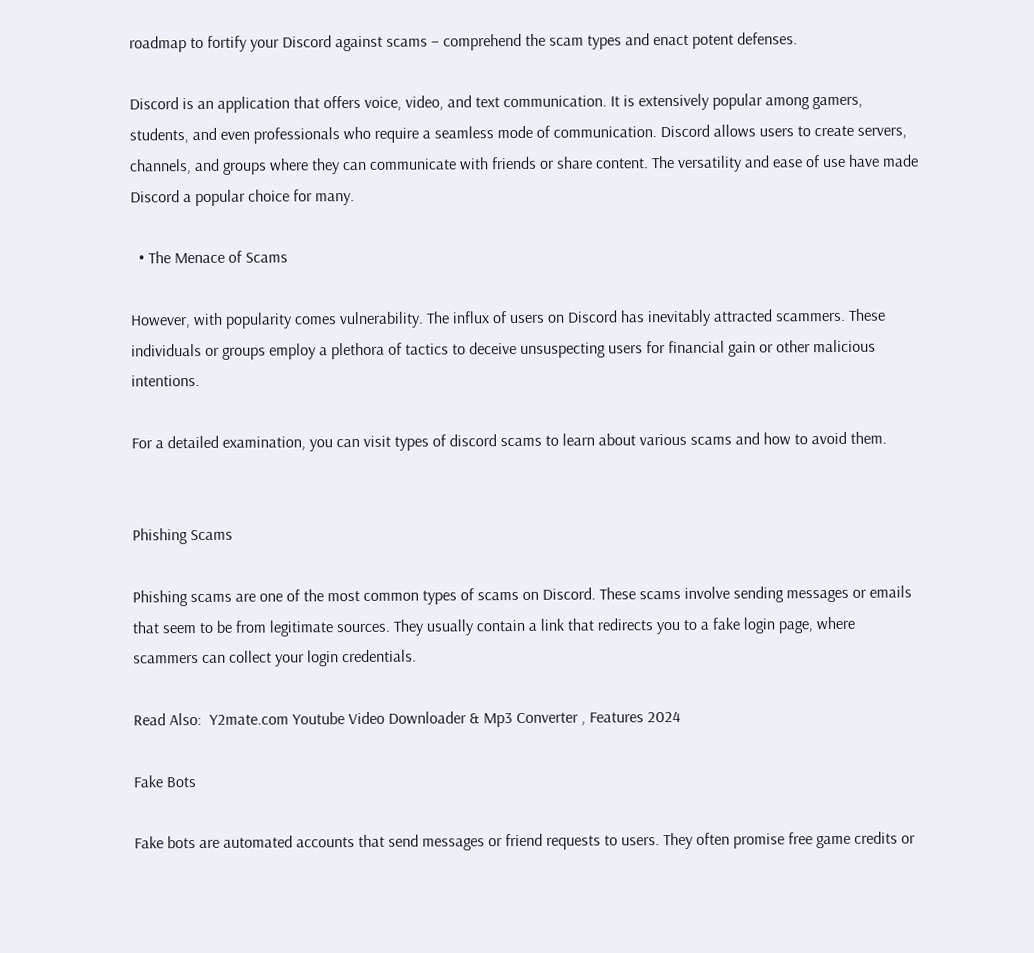roadmap to fortify your Discord against scams – comprehend the scam types and enact potent defenses.

Discord is an application that offers voice, video, and text communication. It is extensively popular among gamers, students, and even professionals who require a seamless mode of communication. Discord allows users to create servers, channels, and groups where they can communicate with friends or share content. The versatility and ease of use have made Discord a popular choice for many.

  • The Menace of Scams

However, with popularity comes vulnerability. The influx of users on Discord has inevitably attracted scammers. These individuals or groups employ a plethora of tactics to deceive unsuspecting users for financial gain or other malicious intentions.

For a detailed examination, you can visit types of discord scams to learn about various scams and how to avoid them.


Phishing Scams

Phishing scams are one of the most common types of scams on Discord. These scams involve sending messages or emails that seem to be from legitimate sources. They usually contain a link that redirects you to a fake login page, where scammers can collect your login credentials.

Read Also:  Y2mate.com Youtube Video Downloader & Mp3 Converter , Features 2024

Fake Bots

Fake bots are automated accounts that send messages or friend requests to users. They often promise free game credits or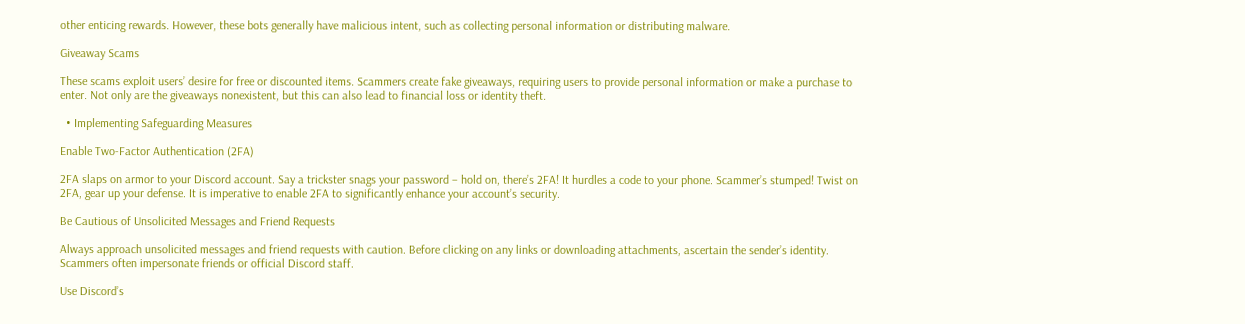other enticing rewards. However, these bots generally have malicious intent, such as collecting personal information or distributing malware.

Giveaway Scams

These scams exploit users’ desire for free or discounted items. Scammers create fake giveaways, requiring users to provide personal information or make a purchase to enter. Not only are the giveaways nonexistent, but this can also lead to financial loss or identity theft.

  • Implementing Safeguarding Measures

Enable Two-Factor Authentication (2FA)

2FA slaps on armor to your Discord account. Say a trickster snags your password – hold on, there’s 2FA! It hurdles a code to your phone. Scammer’s stumped! Twist on 2FA, gear up your defense. It is imperative to enable 2FA to significantly enhance your account’s security.

Be Cautious of Unsolicited Messages and Friend Requests

Always approach unsolicited messages and friend requests with caution. Before clicking on any links or downloading attachments, ascertain the sender’s identity. Scammers often impersonate friends or official Discord staff.

Use Discord’s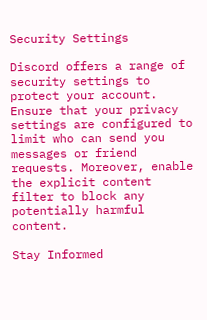Security Settings

Discord offers a range of security settings to protect your account. Ensure that your privacy settings are configured to limit who can send you messages or friend requests. Moreover, enable the explicit content filter to block any potentially harmful content.

Stay Informed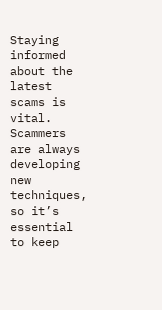Staying informed about the latest scams is vital. Scammers are always developing new techniques, so it’s essential to keep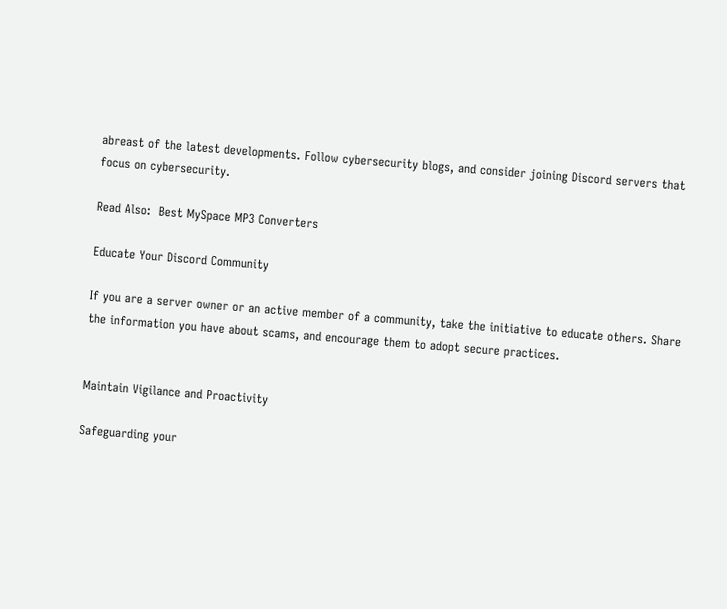abreast of the latest developments. Follow cybersecurity blogs, and consider joining Discord servers that focus on cybersecurity.

Read Also:  Best MySpace MP3 Converters

Educate Your Discord Community

If you are a server owner or an active member of a community, take the initiative to educate others. Share the information you have about scams, and encourage them to adopt secure practices.


Maintain Vigilance and Proactivity

Safeguarding your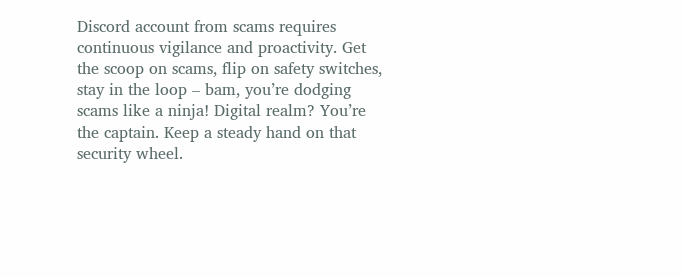Discord account from scams requires continuous vigilance and proactivity. Get the scoop on scams, flip on safety switches, stay in the loop – bam, you’re dodging scams like a ninja! Digital realm? You’re the captain. Keep a steady hand on that security wheel.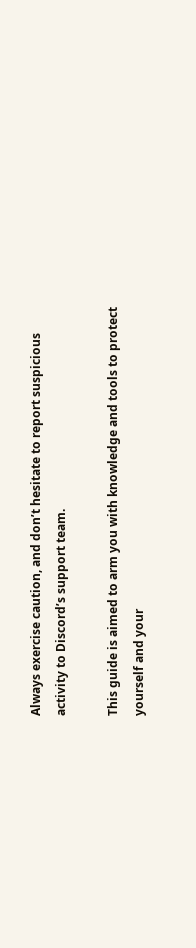Always exercise caution, and don’t hesitate to report suspicious activity to Discord’s support team.

This guide is aimed to arm you with knowledge and tools to protect yourself and your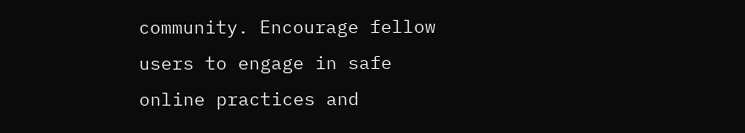community. Encourage fellow users to engage in safe online practices and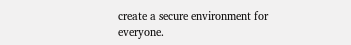create a secure environment for everyone.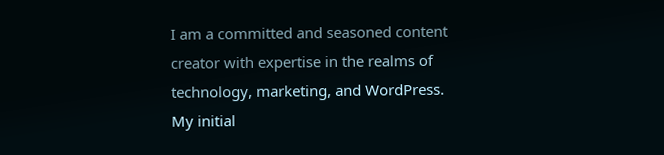I am a committed and seasoned content creator with expertise in the realms of technology, marketing, and WordPress. My initial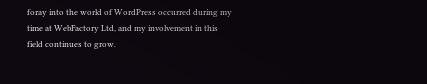foray into the world of WordPress occurred during my time at WebFactory Ltd, and my involvement in this field continues to grow.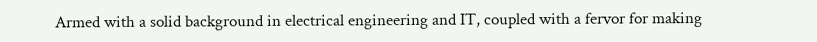Armed with a solid background in electrical engineering and IT, coupled with a fervor for making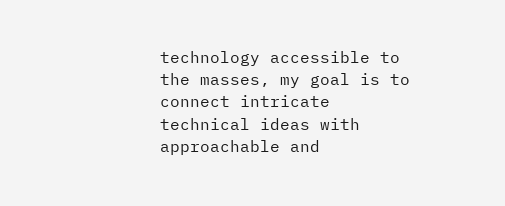technology accessible to the masses, my goal is to connect intricate technical ideas with approachable and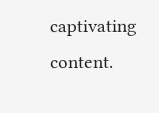captivating content.